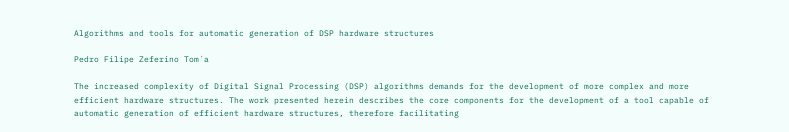Algorithms and tools for automatic generation of DSP hardware structures

Pedro Filipe Zeferino Tom´a

The increased complexity of Digital Signal Processing (DSP) algorithms demands for the development of more complex and more efficient hardware structures. The work presented herein describes the core components for the development of a tool capable of automatic generation of efficient hardware structures, therefore facilitating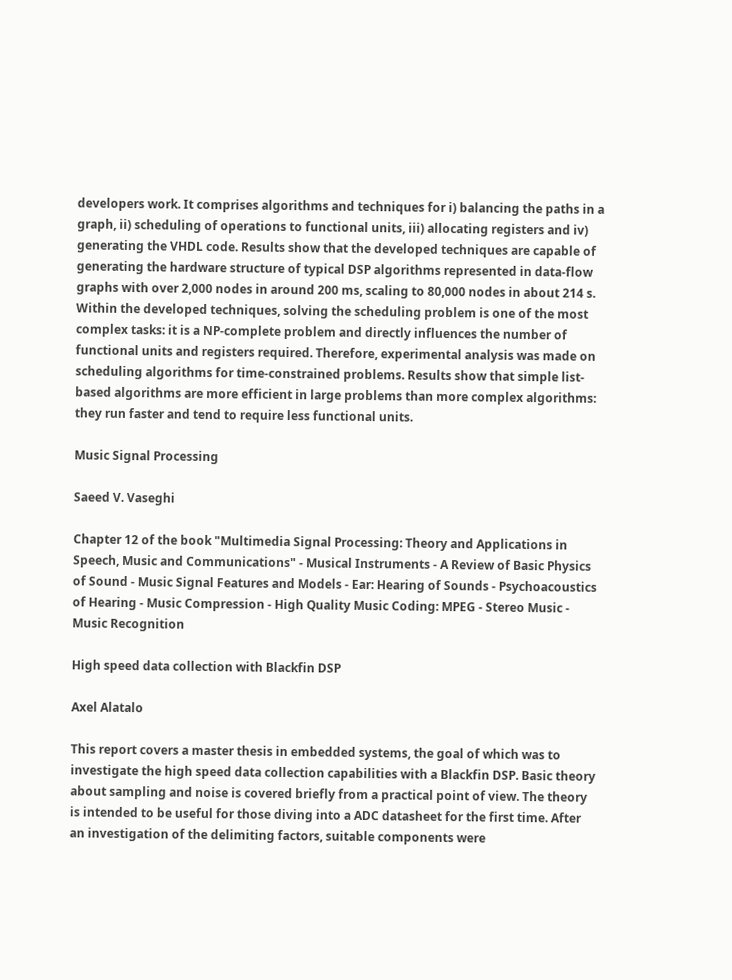developers work. It comprises algorithms and techniques for i) balancing the paths in a graph, ii) scheduling of operations to functional units, iii) allocating registers and iv) generating the VHDL code. Results show that the developed techniques are capable of generating the hardware structure of typical DSP algorithms represented in data-flow graphs with over 2,000 nodes in around 200 ms, scaling to 80,000 nodes in about 214 s. Within the developed techniques, solving the scheduling problem is one of the most complex tasks: it is a NP-complete problem and directly influences the number of functional units and registers required. Therefore, experimental analysis was made on scheduling algorithms for time-constrained problems. Results show that simple list-based algorithms are more efficient in large problems than more complex algorithms: they run faster and tend to require less functional units.

Music Signal Processing

Saeed V. Vaseghi

Chapter 12 of the book "Multimedia Signal Processing: Theory and Applications in Speech, Music and Communications" - Musical Instruments - A Review of Basic Physics of Sound - Music Signal Features and Models - Ear: Hearing of Sounds - Psychoacoustics of Hearing - Music Compression - High Quality Music Coding: MPEG - Stereo Music - Music Recognition

High speed data collection with Blackfin DSP

Axel Alatalo

This report covers a master thesis in embedded systems, the goal of which was to investigate the high speed data collection capabilities with a Blackfin DSP. Basic theory about sampling and noise is covered briefly from a practical point of view. The theory is intended to be useful for those diving into a ADC datasheet for the first time. After an investigation of the delimiting factors, suitable components were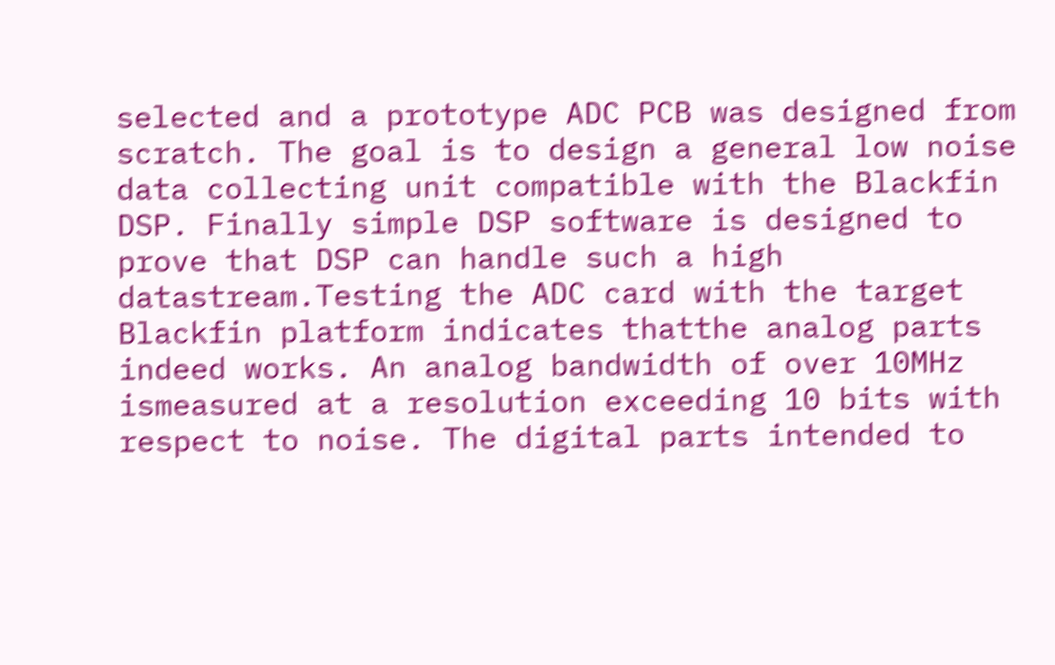selected and a prototype ADC PCB was designed from scratch. The goal is to design a general low noise data collecting unit compatible with the Blackfin DSP. Finally simple DSP software is designed to prove that DSP can handle such a high datastream.Testing the ADC card with the target Blackfin platform indicates thatthe analog parts indeed works. An analog bandwidth of over 10MHz ismeasured at a resolution exceeding 10 bits with respect to noise. The digital parts intended to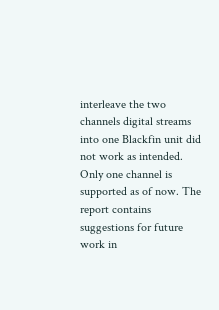interleave the two channels digital streams into one Blackfin unit did not work as intended. Only one channel is supported as of now. The report contains suggestions for future work in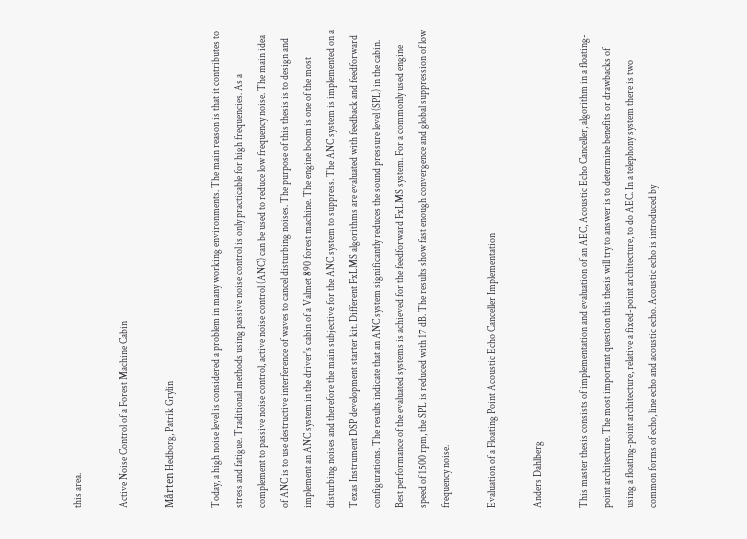this area.

Active Noise Control of a Forest Machine Cabin

Mårten Hedborg, Patrik Grylin

Today, a high noise level is considered a problem in many working environments. The main reason is that it contributes to stress and fatigue. Traditional methods using passive noise control is only practicable for high frequencies. As a complement to passive noise control, active noise control (ANC) can be used to reduce low frequency noise. The main idea of ANC is to use destructive interference of waves to cancel disturbing noises. The purpose of this thesis is to design and implement an ANC system in the driver's cabin of a Valmet 890 forest machine. The engine boom is one of the most disturbing noises and therefore the main subjective for the ANC system to suppress. The ANC system is implemented on a Texas Instrument DSP development starter kit. Different FxLMS algorithms are evaluated with feedback and feedforward configurations. The results indicate that an ANC system significantly reduces the sound pressure level (SPL) in the cabin. Best performance of the evaluated systems is achieved for the feedforward FxLMS system. For a commonly used engine speed of 1500 rpm, the SPL is reduced with 17 dB. The results show fast enough convergence and global suppression of low frequency noise.

Evaluation of a Floating Point Acoustic Echo Canceller Implementation

Anders Dahlberg

This master thesis consists of implementation and evaluation of an AEC, Acoustic Echo Canceller, algorithm in a floating-point architecture. The most important question this thesis will try to answer is to determine benefits or drawbacks of using a floating-point architecture, relative a fixed-point architecture, to do AEC. In a telephony system there is two common forms of echo, line echo and acoustic echo. Acoustic echo is introduced by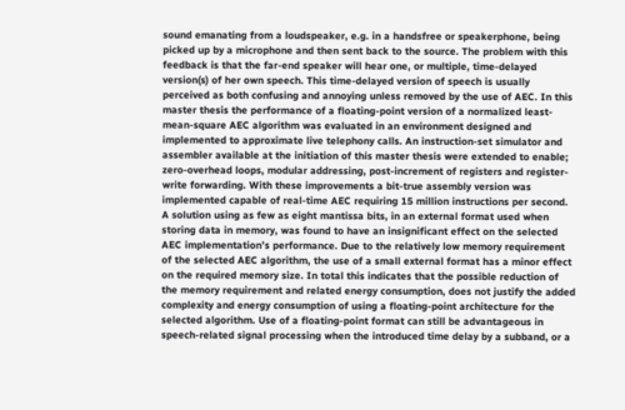sound emanating from a loudspeaker, e.g. in a handsfree or speakerphone, being picked up by a microphone and then sent back to the source. The problem with this feedback is that the far-end speaker will hear one, or multiple, time-delayed version(s) of her own speech. This time-delayed version of speech is usually perceived as both confusing and annoying unless removed by the use of AEC. In this master thesis the performance of a floating-point version of a normalized least-mean-square AEC algorithm was evaluated in an environment designed and implemented to approximate live telephony calls. An instruction-set simulator and assembler available at the initiation of this master thesis were extended to enable; zero-overhead loops, modular addressing, post-increment of registers and register-write forwarding. With these improvements a bit-true assembly version was implemented capable of real-time AEC requiring 15 million instructions per second. A solution using as few as eight mantissa bits, in an external format used when storing data in memory, was found to have an insignificant effect on the selected AEC implementation’s performance. Due to the relatively low memory requirement of the selected AEC algorithm, the use of a small external format has a minor effect on the required memory size. In total this indicates that the possible reduction of the memory requirement and related energy consumption, does not justify the added complexity and energy consumption of using a floating-point architecture for the selected algorithm. Use of a floating-point format can still be advantageous in speech-related signal processing when the introduced time delay by a subband, or a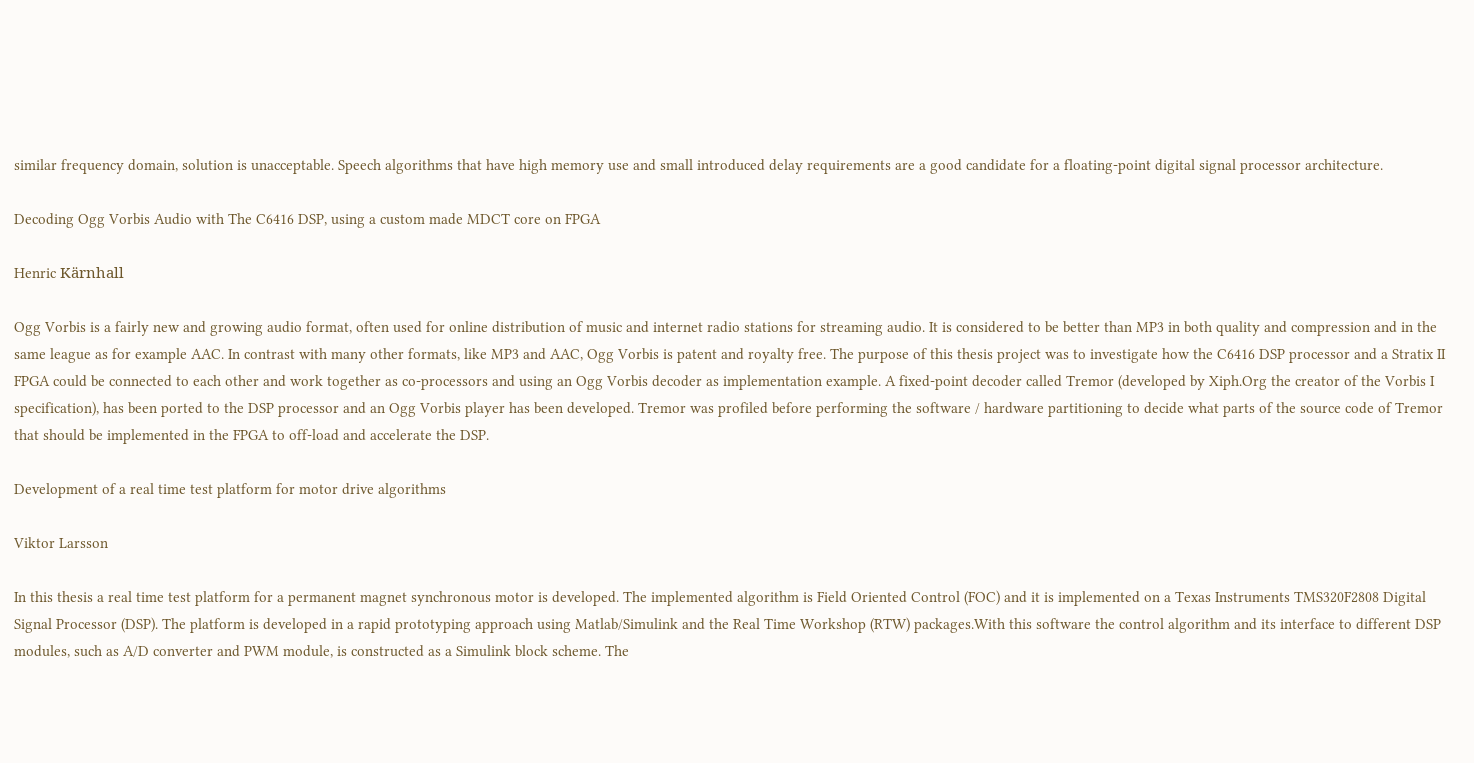similar frequency domain, solution is unacceptable. Speech algorithms that have high memory use and small introduced delay requirements are a good candidate for a floating-point digital signal processor architecture.

Decoding Ogg Vorbis Audio with The C6416 DSP, using a custom made MDCT core on FPGA

Henric Kärnhall

Ogg Vorbis is a fairly new and growing audio format, often used for online distribution of music and internet radio stations for streaming audio. It is considered to be better than MP3 in both quality and compression and in the same league as for example AAC. In contrast with many other formats, like MP3 and AAC, Ogg Vorbis is patent and royalty free. The purpose of this thesis project was to investigate how the C6416 DSP processor and a Stratix II FPGA could be connected to each other and work together as co-processors and using an Ogg Vorbis decoder as implementation example. A fixed-point decoder called Tremor (developed by Xiph.Org the creator of the Vorbis I specification), has been ported to the DSP processor and an Ogg Vorbis player has been developed. Tremor was profiled before performing the software / hardware partitioning to decide what parts of the source code of Tremor that should be implemented in the FPGA to off-load and accelerate the DSP.

Development of a real time test platform for motor drive algorithms

Viktor Larsson

In this thesis a real time test platform for a permanent magnet synchronous motor is developed. The implemented algorithm is Field Oriented Control (FOC) and it is implemented on a Texas Instruments TMS320F2808 Digital Signal Processor (DSP). The platform is developed in a rapid prototyping approach using Matlab/Simulink and the Real Time Workshop (RTW) packages.With this software the control algorithm and its interface to different DSP modules, such as A/D converter and PWM module, is constructed as a Simulink block scheme. The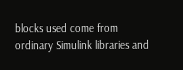blocks used come from ordinary Simulink libraries and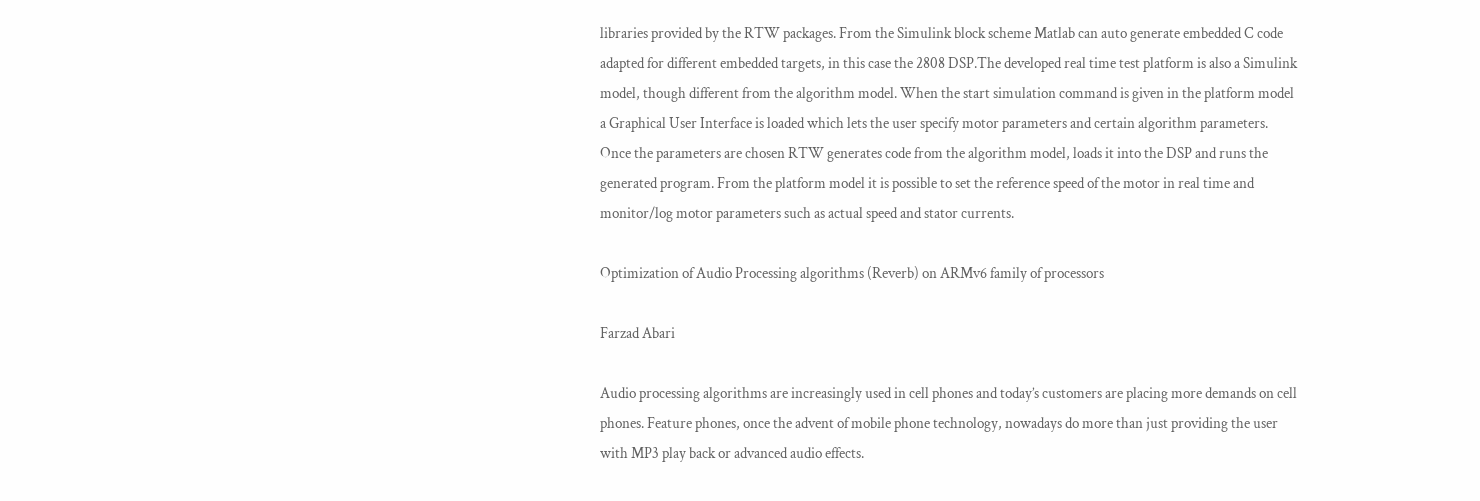libraries provided by the RTW packages. From the Simulink block scheme Matlab can auto generate embedded C code adapted for different embedded targets, in this case the 2808 DSP.The developed real time test platform is also a Simulink model, though different from the algorithm model. When the start simulation command is given in the platform model a Graphical User Interface is loaded which lets the user specify motor parameters and certain algorithm parameters. Once the parameters are chosen RTW generates code from the algorithm model, loads it into the DSP and runs the generated program. From the platform model it is possible to set the reference speed of the motor in real time and monitor/log motor parameters such as actual speed and stator currents.

Optimization of Audio Processing algorithms (Reverb) on ARMv6 family of processors

Farzad Abari

Audio processing algorithms are increasingly used in cell phones and today’s customers are placing more demands on cell phones. Feature phones, once the advent of mobile phone technology, nowadays do more than just providing the user with MP3 play back or advanced audio effects.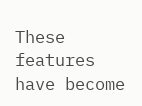These features have become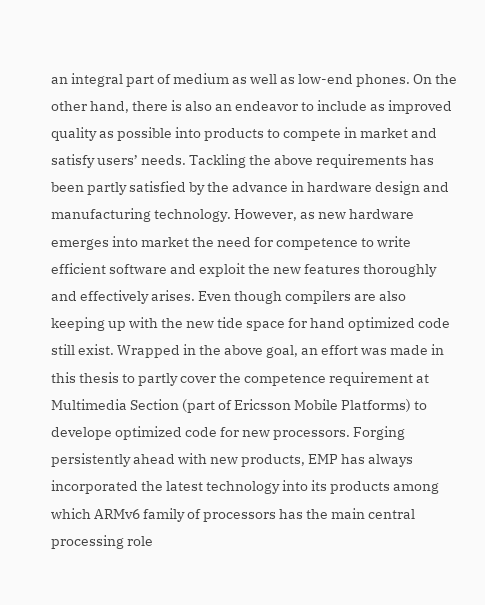an integral part of medium as well as low-end phones. On the other hand, there is also an endeavor to include as improved quality as possible into products to compete in market and satisfy users’ needs. Tackling the above requirements has been partly satisfied by the advance in hardware design and manufacturing technology. However, as new hardware emerges into market the need for competence to write efficient software and exploit the new features thoroughly and effectively arises. Even though compilers are also keeping up with the new tide space for hand optimized code still exist. Wrapped in the above goal, an effort was made in this thesis to partly cover the competence requirement at Multimedia Section (part of Ericsson Mobile Platforms) to develope optimized code for new processors. Forging persistently ahead with new products, EMP has always incorporated the latest technology into its products among which ARMv6 family of processors has the main central processing role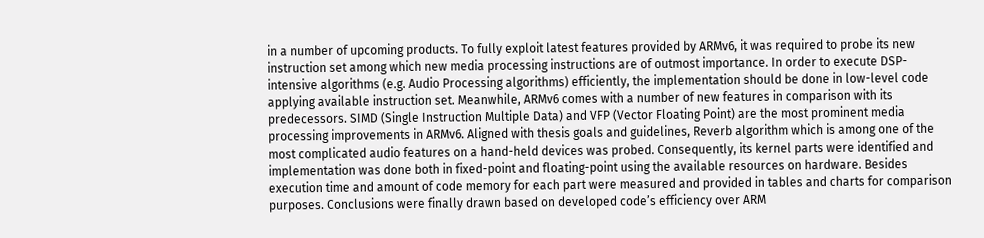in a number of upcoming products. To fully exploit latest features provided by ARMv6, it was required to probe its new instruction set among which new media processing instructions are of outmost importance. In order to execute DSP-intensive algorithms (e.g. Audio Processing algorithms) efficiently, the implementation should be done in low-level code applying available instruction set. Meanwhile, ARMv6 comes with a number of new features in comparison with its predecessors. SIMD (Single Instruction Multiple Data) and VFP (Vector Floating Point) are the most prominent media processing improvements in ARMv6. Aligned with thesis goals and guidelines, Reverb algorithm which is among one of the most complicated audio features on a hand-held devices was probed. Consequently, its kernel parts were identified and implementation was done both in fixed-point and floating-point using the available resources on hardware. Besides execution time and amount of code memory for each part were measured and provided in tables and charts for comparison purposes. Conclusions were finally drawn based on developed code’s efficiency over ARM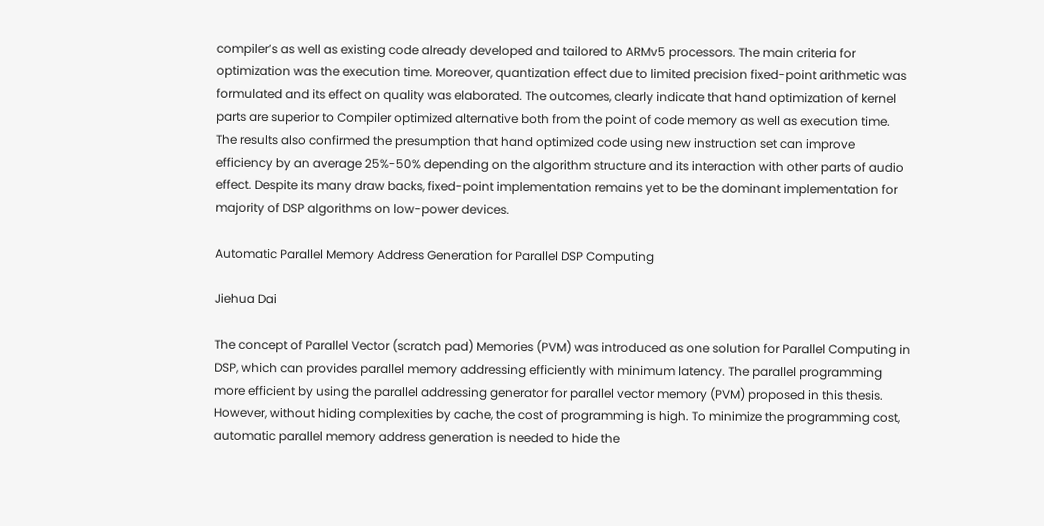compiler’s as well as existing code already developed and tailored to ARMv5 processors. The main criteria for optimization was the execution time. Moreover, quantization effect due to limited precision fixed-point arithmetic was formulated and its effect on quality was elaborated. The outcomes, clearly indicate that hand optimization of kernel parts are superior to Compiler optimized alternative both from the point of code memory as well as execution time. The results also confirmed the presumption that hand optimized code using new instruction set can improve efficiency by an average 25%-50% depending on the algorithm structure and its interaction with other parts of audio effect. Despite its many draw backs, fixed-point implementation remains yet to be the dominant implementation for majority of DSP algorithms on low-power devices.

Automatic Parallel Memory Address Generation for Parallel DSP Computing

Jiehua Dai

The concept of Parallel Vector (scratch pad) Memories (PVM) was introduced as one solution for Parallel Computing in DSP, which can provides parallel memory addressing efficiently with minimum latency. The parallel programming more efficient by using the parallel addressing generator for parallel vector memory (PVM) proposed in this thesis. However, without hiding complexities by cache, the cost of programming is high. To minimize the programming cost, automatic parallel memory address generation is needed to hide the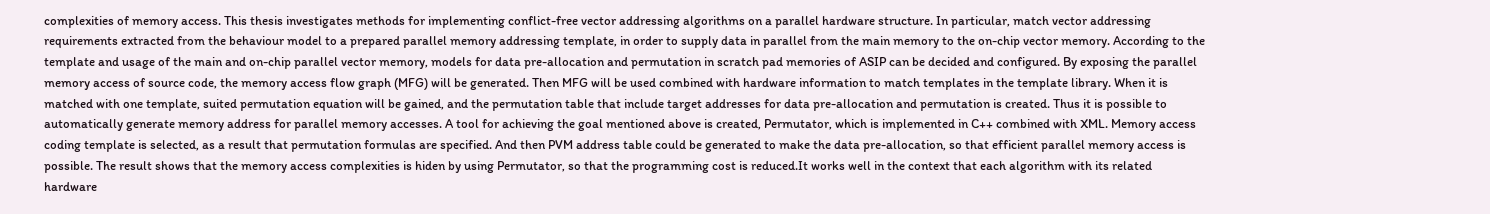complexities of memory access. This thesis investigates methods for implementing conflict-free vector addressing algorithms on a parallel hardware structure. In particular, match vector addressing requirements extracted from the behaviour model to a prepared parallel memory addressing template, in order to supply data in parallel from the main memory to the on-chip vector memory. According to the template and usage of the main and on-chip parallel vector memory, models for data pre-allocation and permutation in scratch pad memories of ASIP can be decided and configured. By exposing the parallel memory access of source code, the memory access flow graph (MFG) will be generated. Then MFG will be used combined with hardware information to match templates in the template library. When it is matched with one template, suited permutation equation will be gained, and the permutation table that include target addresses for data pre-allocation and permutation is created. Thus it is possible to automatically generate memory address for parallel memory accesses. A tool for achieving the goal mentioned above is created, Permutator, which is implemented in C++ combined with XML. Memory access coding template is selected, as a result that permutation formulas are specified. And then PVM address table could be generated to make the data pre-allocation, so that efficient parallel memory access is possible. The result shows that the memory access complexities is hiden by using Permutator, so that the programming cost is reduced.It works well in the context that each algorithm with its related hardware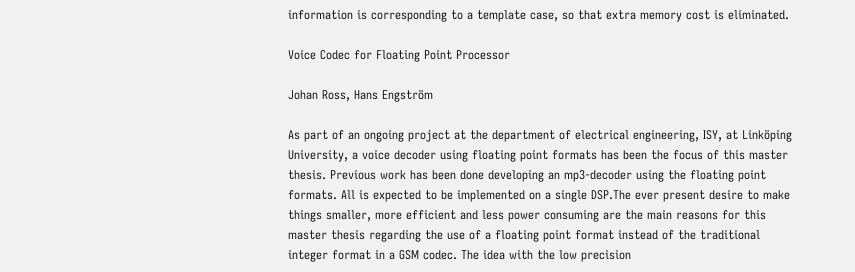information is corresponding to a template case, so that extra memory cost is eliminated.

Voice Codec for Floating Point Processor

Johan Ross, Hans Engström

As part of an ongoing project at the department of electrical engineering, ISY, at Linköping University, a voice decoder using floating point formats has been the focus of this master thesis. Previous work has been done developing an mp3-decoder using the floating point formats. All is expected to be implemented on a single DSP.The ever present desire to make things smaller, more efficient and less power consuming are the main reasons for this master thesis regarding the use of a floating point format instead of the traditional integer format in a GSM codec. The idea with the low precision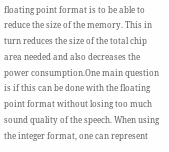floating point format is to be able to reduce the size of the memory. This in turn reduces the size of the total chip area needed and also decreases the power consumption.One main question is if this can be done with the floating point format without losing too much sound quality of the speech. When using the integer format, one can represent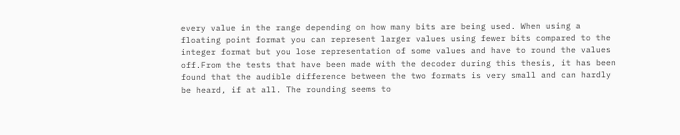every value in the range depending on how many bits are being used. When using a floating point format you can represent larger values using fewer bits compared to the integer format but you lose representation of some values and have to round the values off.From the tests that have been made with the decoder during this thesis, it has been found that the audible difference between the two formats is very small and can hardly be heard, if at all. The rounding seems to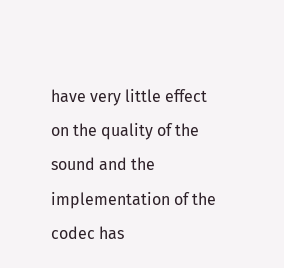have very little effect on the quality of the sound and the implementation of the codec has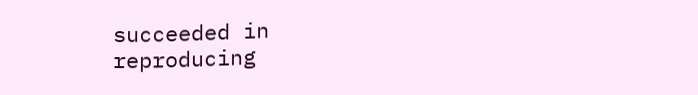succeeded in reproducing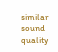similar sound quality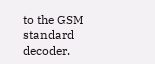to the GSM standard decoder.